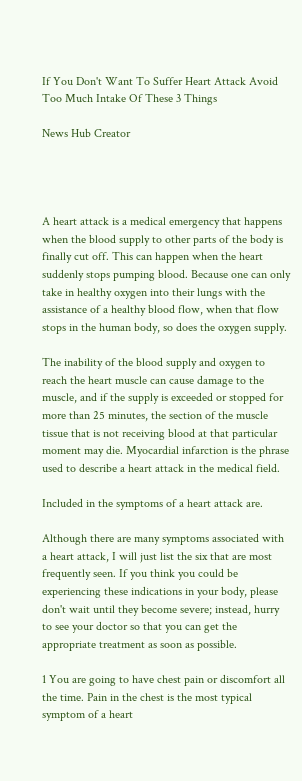If You Don't Want To Suffer Heart Attack Avoid Too Much Intake Of These 3 Things

News Hub Creator




A heart attack is a medical emergency that happens when the blood supply to other parts of the body is finally cut off. This can happen when the heart suddenly stops pumping blood. Because one can only take in healthy oxygen into their lungs with the assistance of a healthy blood flow, when that flow stops in the human body, so does the oxygen supply.

The inability of the blood supply and oxygen to reach the heart muscle can cause damage to the muscle, and if the supply is exceeded or stopped for more than 25 minutes, the section of the muscle tissue that is not receiving blood at that particular moment may die. Myocardial infarction is the phrase used to describe a heart attack in the medical field.

Included in the symptoms of a heart attack are.

Although there are many symptoms associated with a heart attack, I will just list the six that are most frequently seen. If you think you could be experiencing these indications in your body, please don't wait until they become severe; instead, hurry to see your doctor so that you can get the appropriate treatment as soon as possible.

1 You are going to have chest pain or discomfort all the time. Pain in the chest is the most typical symptom of a heart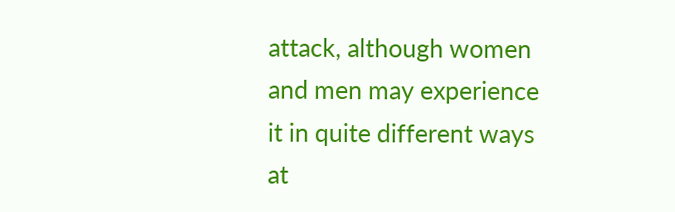attack, although women and men may experience it in quite different ways at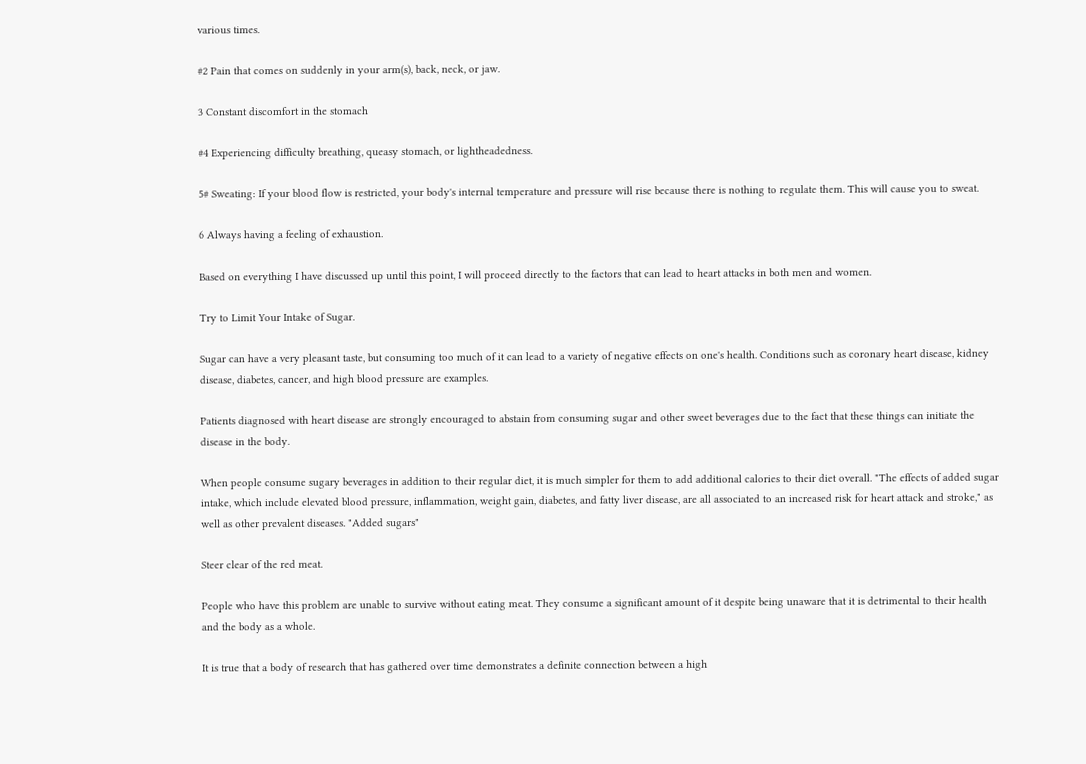various times.

#2 Pain that comes on suddenly in your arm(s), back, neck, or jaw.

3 Constant discomfort in the stomach

#4 Experiencing difficulty breathing, queasy stomach, or lightheadedness.

5# Sweating: If your blood flow is restricted, your body's internal temperature and pressure will rise because there is nothing to regulate them. This will cause you to sweat.

6 Always having a feeling of exhaustion.

Based on everything I have discussed up until this point, I will proceed directly to the factors that can lead to heart attacks in both men and women.

Try to Limit Your Intake of Sugar.

Sugar can have a very pleasant taste, but consuming too much of it can lead to a variety of negative effects on one's health. Conditions such as coronary heart disease, kidney disease, diabetes, cancer, and high blood pressure are examples.

Patients diagnosed with heart disease are strongly encouraged to abstain from consuming sugar and other sweet beverages due to the fact that these things can initiate the disease in the body.

When people consume sugary beverages in addition to their regular diet, it is much simpler for them to add additional calories to their diet overall. "The effects of added sugar intake, which include elevated blood pressure, inflammation, weight gain, diabetes, and fatty liver disease, are all associated to an increased risk for heart attack and stroke," as well as other prevalent diseases. "Added sugars"

Steer clear of the red meat.

People who have this problem are unable to survive without eating meat. They consume a significant amount of it despite being unaware that it is detrimental to their health and the body as a whole.

It is true that a body of research that has gathered over time demonstrates a definite connection between a high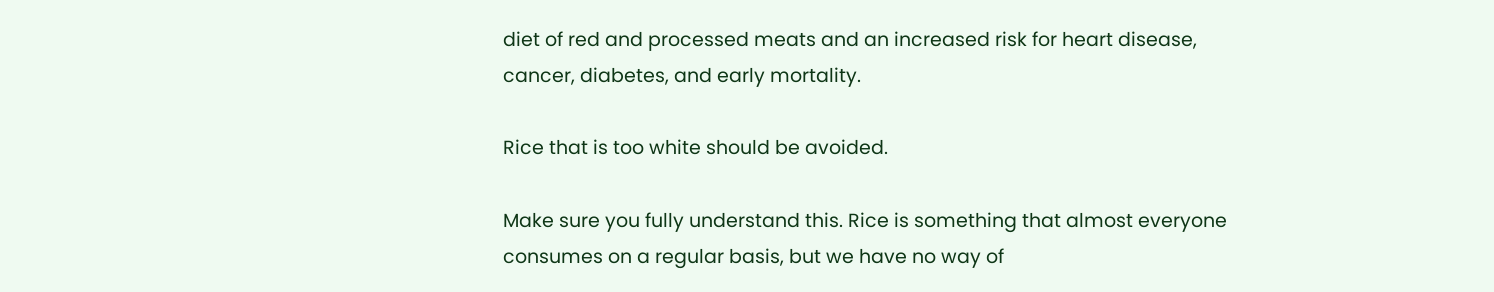diet of red and processed meats and an increased risk for heart disease, cancer, diabetes, and early mortality.

Rice that is too white should be avoided.

Make sure you fully understand this. Rice is something that almost everyone consumes on a regular basis, but we have no way of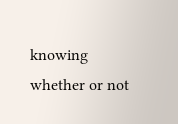knowing whether or not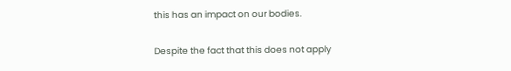this has an impact on our bodies.

Despite the fact that this does not apply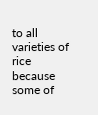to all varieties of rice because some of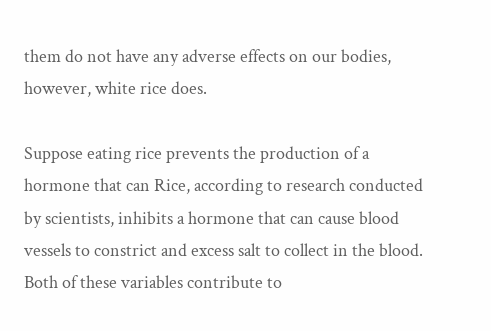them do not have any adverse effects on our bodies, however, white rice does.

Suppose eating rice prevents the production of a hormone that can Rice, according to research conducted by scientists, inhibits a hormone that can cause blood vessels to constrict and excess salt to collect in the blood. Both of these variables contribute to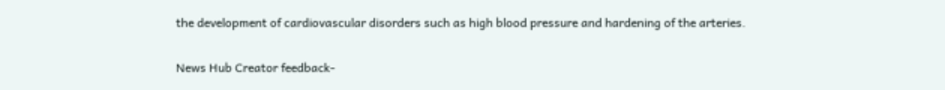the development of cardiovascular disorders such as high blood pressure and hardening of the arteries.


News Hub Creator feedback-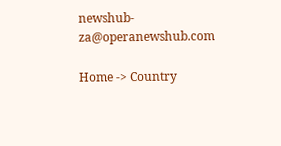newshub-za@operanewshub.com

Home -> Country